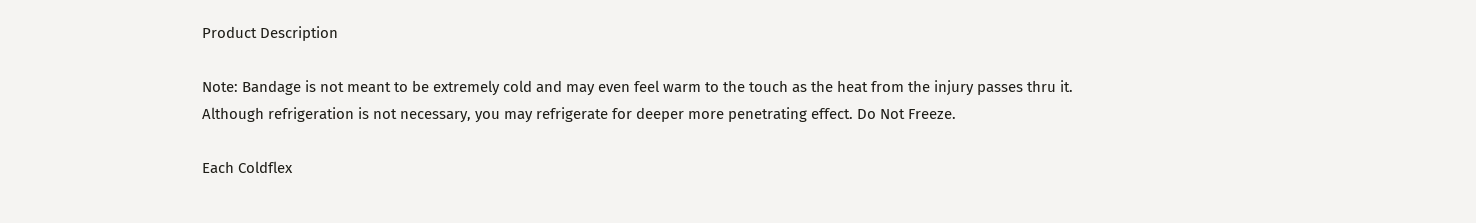Product Description

Note: Bandage is not meant to be extremely cold and may even feel warm to the touch as the heat from the injury passes thru it. Although refrigeration is not necessary, you may refrigerate for deeper more penetrating effect. Do Not Freeze.

Each Coldflex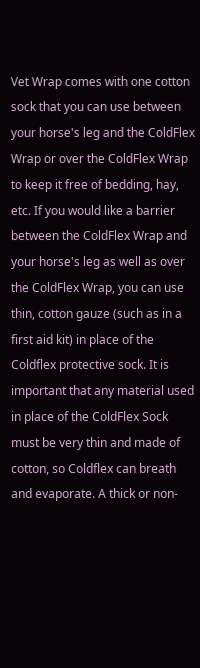Vet Wrap comes with one cotton sock that you can use between your horse's leg and the ColdFlex Wrap or over the ColdFlex Wrap to keep it free of bedding, hay, etc. If you would like a barrier between the ColdFlex Wrap and your horse's leg as well as over the ColdFlex Wrap, you can use thin, cotton gauze (such as in a first aid kit) in place of the Coldflex protective sock. It is important that any material used in place of the ColdFlex Sock must be very thin and made of cotton, so Coldflex can breath and evaporate. A thick or non-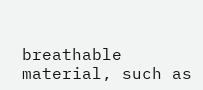breathable material, such as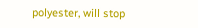polyester, will stop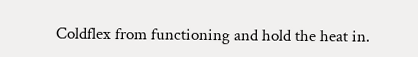Coldflex from functioning and hold the heat in.